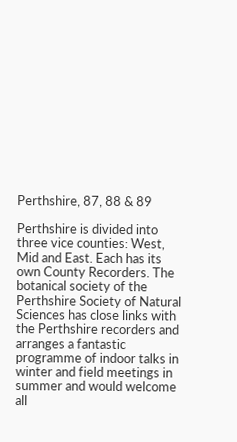Perthshire, 87, 88 & 89

Perthshire is divided into three vice counties: West, Mid and East. Each has its own County Recorders. The botanical society of the Perthshire Society of Natural Sciences has close links with the Perthshire recorders and arranges a fantastic programme of indoor talks in winter and field meetings in summer and would welcome all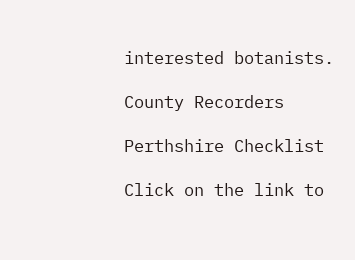interested botanists.

County Recorders

Perthshire Checklist

Click on the link to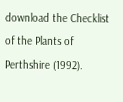download the Checklist of the Plants of Perthshire (1992).